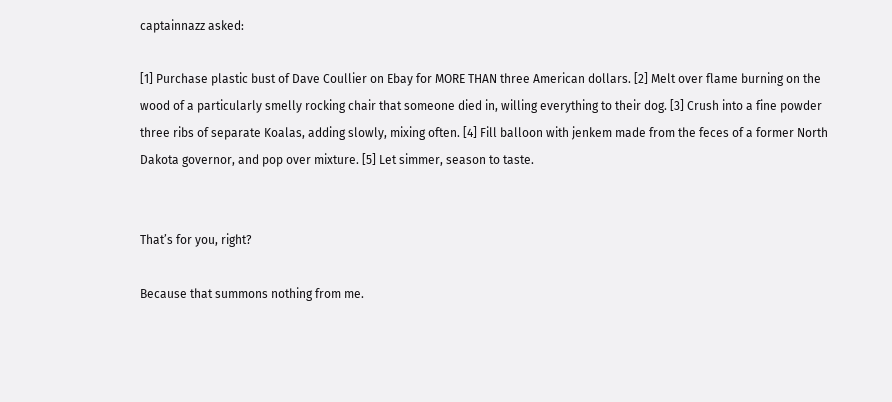captainnazz asked:

[1] Purchase plastic bust of Dave Coullier on Ebay for MORE THAN three American dollars. [2] Melt over flame burning on the wood of a particularly smelly rocking chair that someone died in, willing everything to their dog. [3] Crush into a fine powder three ribs of separate Koalas, adding slowly, mixing often. [4] Fill balloon with jenkem made from the feces of a former North Dakota governor, and pop over mixture. [5] Let simmer, season to taste.


That’s for you, right?

Because that summons nothing from me.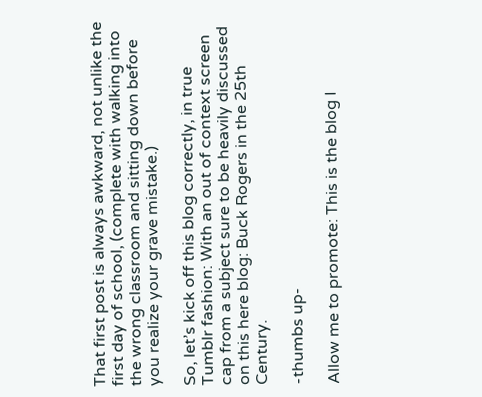That first post is always awkward, not unlike the first day of school, (complete with walking into the wrong classroom and sitting down before you realize your grave mistake.)

So, let’s kick off this blog correctly, in true Tumblr fashion: With an out of context screen cap from a subject sure to be heavily discussed on this here blog: Buck Rogers in the 25th Century.

-thumbs up-

Allow me to promote: This is the blog I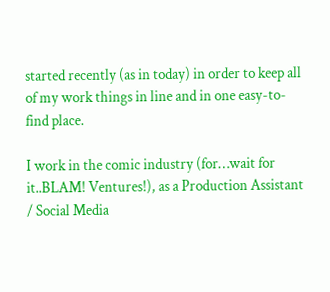started recently (as in today) in order to keep all of my work things in line and in one easy-to-find place.

I work in the comic industry (for…wait for it..BLAM! Ventures!), as a Production Assistant / Social Media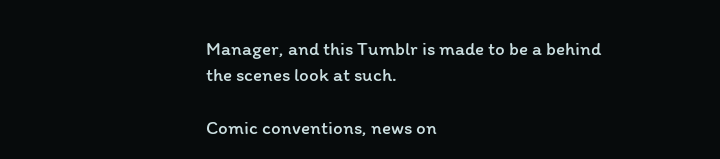Manager, and this Tumblr is made to be a behind the scenes look at such.

Comic conventions, news on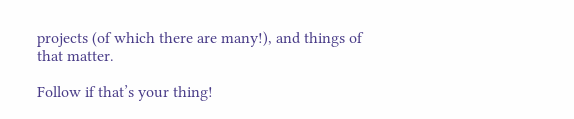projects (of which there are many!), and things of that matter.

Follow if that’s your thing!